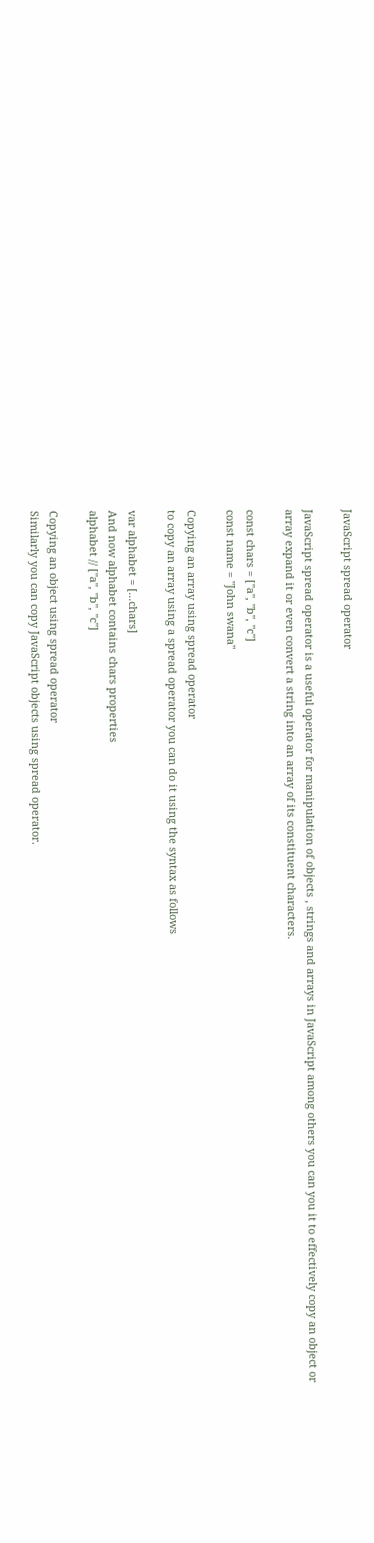JavaScript spread operator

JavaScript spread operator is a useful operator for manipulation of objects , strings and arrays in JavaScript among others you can you it to effectively copy an object or array expand it or even convert a string into an array of its constituent characters.

const chars = ["a", "b", "c"]
const name = "John swana"

Copying an array using spread operator
to copy an array using a spread operator you can do it using the syntax as follows

var alphabet = [...chars]
And now alphabet contains chars properties
alphabet // ["a", "b", "c"]

Copying an object using spread operator
Similarly you can copy JavaScript objects using spread operator.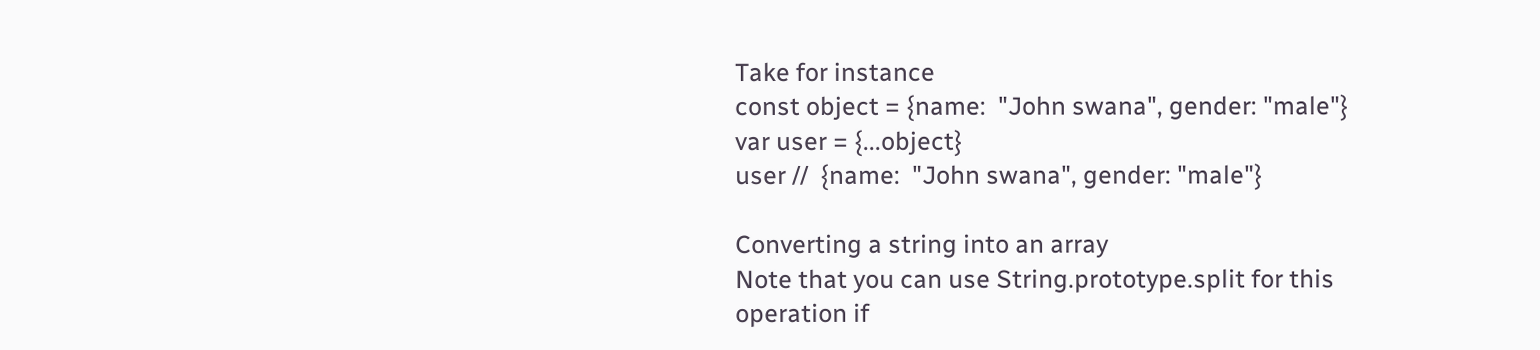Take for instance
const object = {name:  "John swana", gender: "male"}
var user = {...object}
user //  {name:  "John swana", gender: "male"}

Converting a string into an array
Note that you can use String.prototype.split for this operation if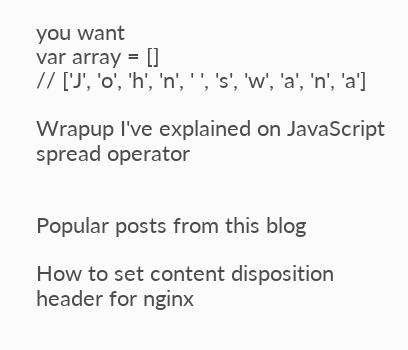you want
var array = []
// ['J', 'o', 'h', 'n', ' ', 's', 'w', 'a', 'n', 'a']

Wrapup I've explained on JavaScript spread operator


Popular posts from this blog

How to set content disposition header for nginx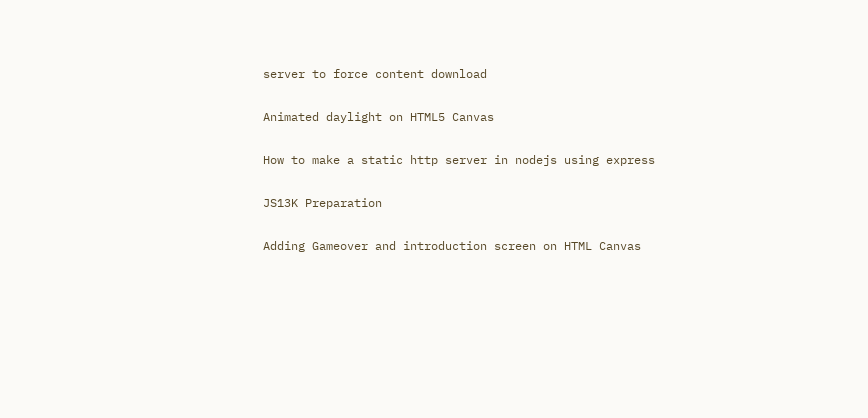server to force content download

Animated daylight on HTML5 Canvas

How to make a static http server in nodejs using express

JS13K Preparation

Adding Gameover and introduction screen on HTML Canvas